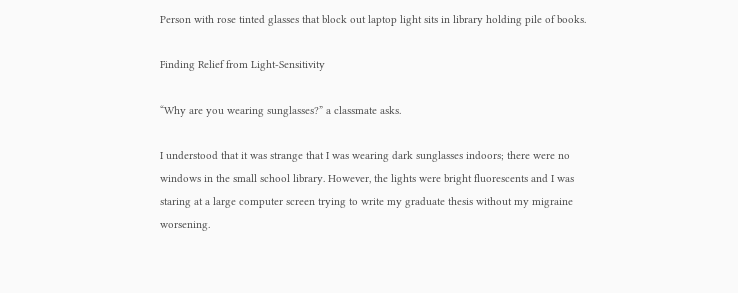Person with rose tinted glasses that block out laptop light sits in library holding pile of books.

Finding Relief from Light-Sensitivity

“Why are you wearing sunglasses?” a classmate asks.

I understood that it was strange that I was wearing dark sunglasses indoors; there were no windows in the small school library. However, the lights were bright fluorescents and I was staring at a large computer screen trying to write my graduate thesis without my migraine worsening.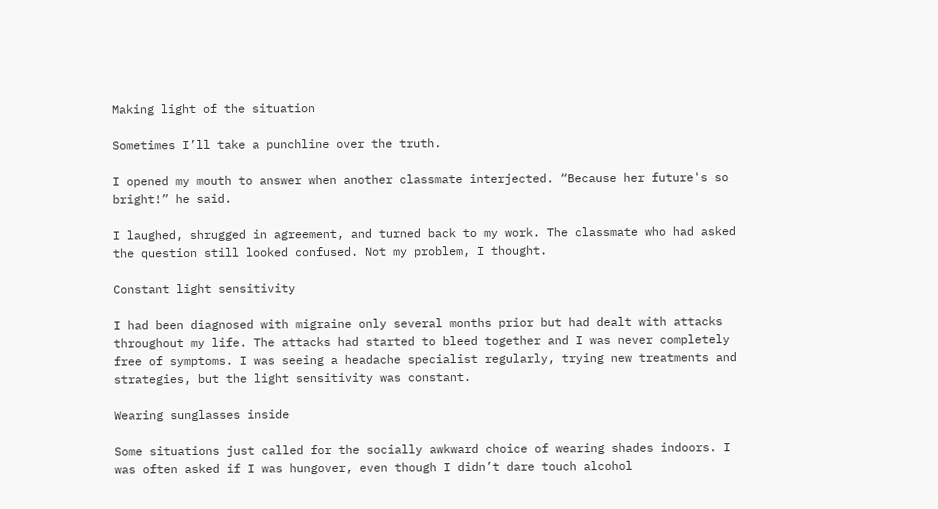Making light of the situation

Sometimes I’ll take a punchline over the truth.

I opened my mouth to answer when another classmate interjected. “Because her future's so bright!” he said.

I laughed, shrugged in agreement, and turned back to my work. The classmate who had asked the question still looked confused. Not my problem, I thought.

Constant light sensitivity

I had been diagnosed with migraine only several months prior but had dealt with attacks throughout my life. The attacks had started to bleed together and I was never completely free of symptoms. I was seeing a headache specialist regularly, trying new treatments and strategies, but the light sensitivity was constant.

Wearing sunglasses inside

Some situations just called for the socially awkward choice of wearing shades indoors. I was often asked if I was hungover, even though I didn’t dare touch alcohol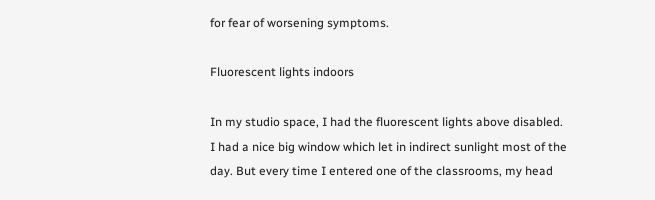for fear of worsening symptoms.

Fluorescent lights indoors

In my studio space, I had the fluorescent lights above disabled. I had a nice big window which let in indirect sunlight most of the day. But every time I entered one of the classrooms, my head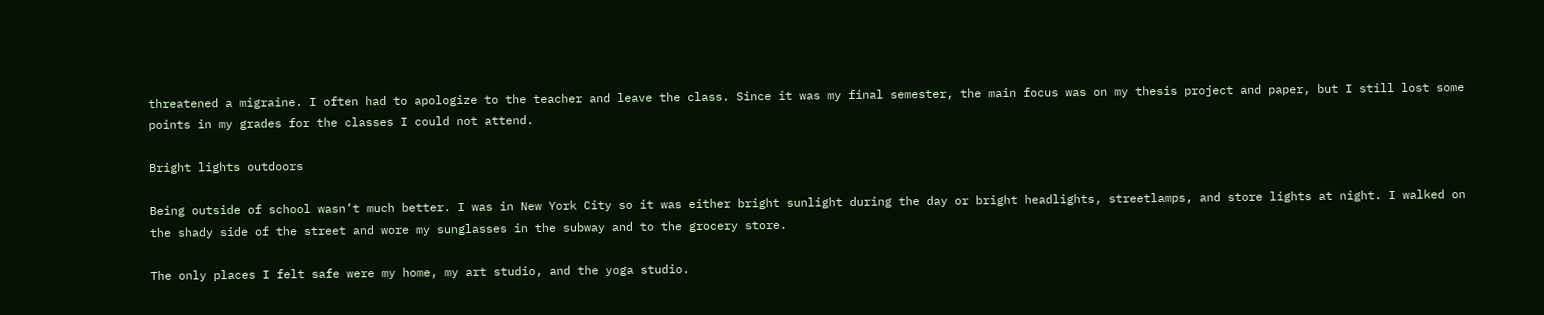threatened a migraine. I often had to apologize to the teacher and leave the class. Since it was my final semester, the main focus was on my thesis project and paper, but I still lost some points in my grades for the classes I could not attend.

Bright lights outdoors

Being outside of school wasn’t much better. I was in New York City so it was either bright sunlight during the day or bright headlights, streetlamps, and store lights at night. I walked on the shady side of the street and wore my sunglasses in the subway and to the grocery store.

The only places I felt safe were my home, my art studio, and the yoga studio.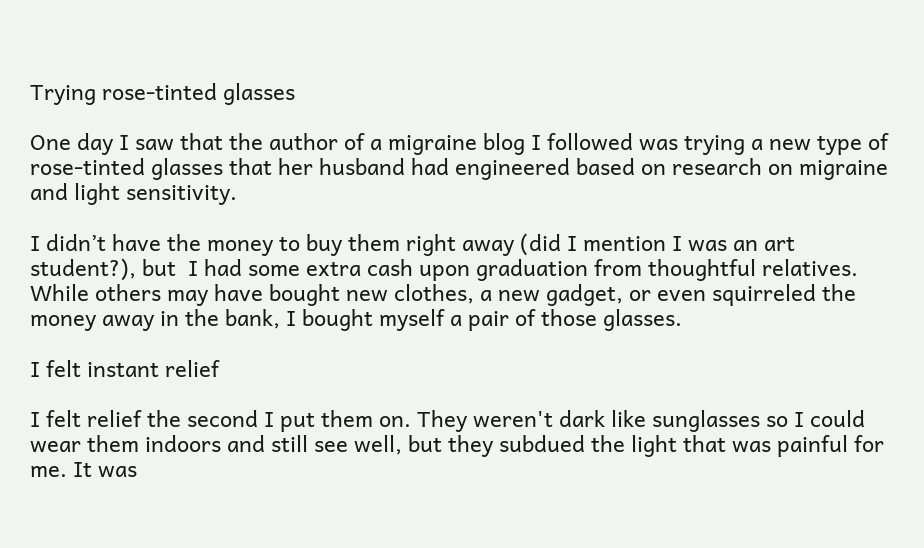Trying rose-tinted glasses

One day I saw that the author of a migraine blog I followed was trying a new type of rose-tinted glasses that her husband had engineered based on research on migraine and light sensitivity.

I didn’t have the money to buy them right away (did I mention I was an art student?), but  I had some extra cash upon graduation from thoughtful relatives. While others may have bought new clothes, a new gadget, or even squirreled the money away in the bank, I bought myself a pair of those glasses.

I felt instant relief

I felt relief the second I put them on. They weren't dark like sunglasses so I could wear them indoors and still see well, but they subdued the light that was painful for me. It was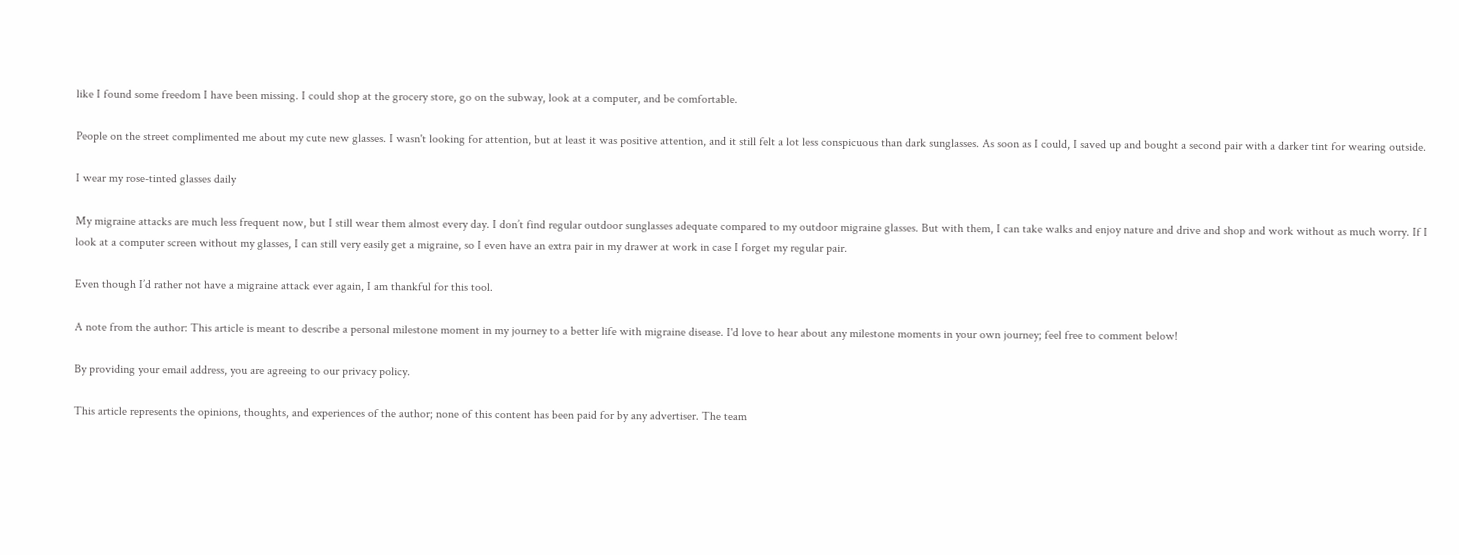like I found some freedom I have been missing. I could shop at the grocery store, go on the subway, look at a computer, and be comfortable.

People on the street complimented me about my cute new glasses. I wasn't looking for attention, but at least it was positive attention, and it still felt a lot less conspicuous than dark sunglasses. As soon as I could, I saved up and bought a second pair with a darker tint for wearing outside.

I wear my rose-tinted glasses daily

My migraine attacks are much less frequent now, but I still wear them almost every day. I don’t find regular outdoor sunglasses adequate compared to my outdoor migraine glasses. But with them, I can take walks and enjoy nature and drive and shop and work without as much worry. If I look at a computer screen without my glasses, I can still very easily get a migraine, so I even have an extra pair in my drawer at work in case I forget my regular pair.

Even though I’d rather not have a migraine attack ever again, I am thankful for this tool.

A note from the author: This article is meant to describe a personal milestone moment in my journey to a better life with migraine disease. I'd love to hear about any milestone moments in your own journey; feel free to comment below!

By providing your email address, you are agreeing to our privacy policy.

This article represents the opinions, thoughts, and experiences of the author; none of this content has been paid for by any advertiser. The team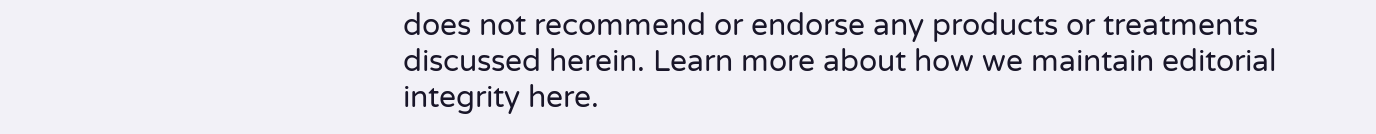does not recommend or endorse any products or treatments discussed herein. Learn more about how we maintain editorial integrity here.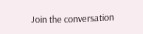Join the conversation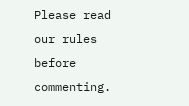Please read our rules before commenting.